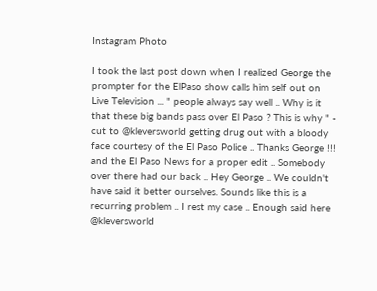Instagram Photo

I took the last post down when I realized George the prompter for the ElPaso show calls him self out on Live Television ... " people always say well .. Why is it that these big bands pass over El Paso ? This is why " - cut to @kleversworld getting drug out with a bloody face courtesy of the El Paso Police .. Thanks George !!! and the El Paso News for a proper edit .. Somebody over there had our back .. Hey George .. We couldn't have said it better ourselves. Sounds like this is a recurring problem .. I rest my case .. Enough said here @kleversworld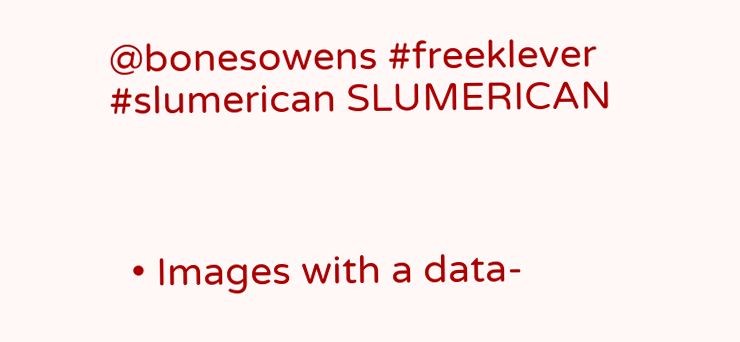@bonesowens #freeklever #slumerican SLUMERICAN



  • Images with a data-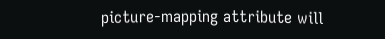picture-mapping attribute will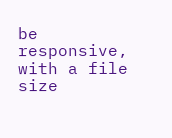be responsive, with a file size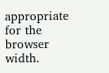appropriate for the browser width.